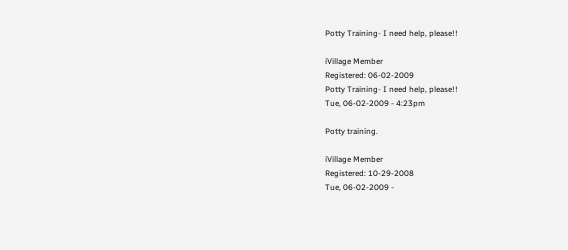Potty Training- I need help, please!!

iVillage Member
Registered: 06-02-2009
Potty Training- I need help, please!!
Tue, 06-02-2009 - 4:23pm

Potty training.

iVillage Member
Registered: 10-29-2008
Tue, 06-02-2009 -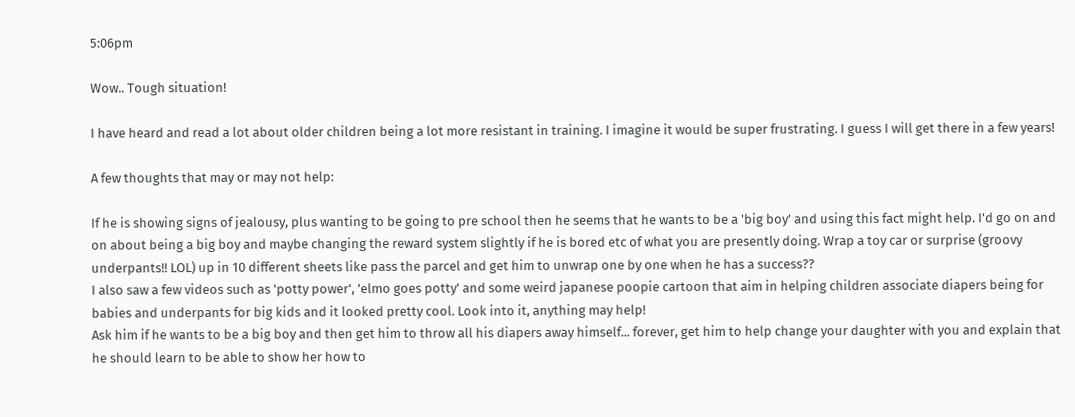5:06pm

Wow.. Tough situation!

I have heard and read a lot about older children being a lot more resistant in training. I imagine it would be super frustrating. I guess I will get there in a few years!

A few thoughts that may or may not help:

If he is showing signs of jealousy, plus wanting to be going to pre school then he seems that he wants to be a 'big boy' and using this fact might help. I'd go on and on about being a big boy and maybe changing the reward system slightly if he is bored etc of what you are presently doing. Wrap a toy car or surprise (groovy underpants!! LOL) up in 10 different sheets like pass the parcel and get him to unwrap one by one when he has a success??
I also saw a few videos such as 'potty power', 'elmo goes potty' and some weird japanese poopie cartoon that aim in helping children associate diapers being for babies and underpants for big kids and it looked pretty cool. Look into it, anything may help!
Ask him if he wants to be a big boy and then get him to throw all his diapers away himself... forever, get him to help change your daughter with you and explain that he should learn to be able to show her how to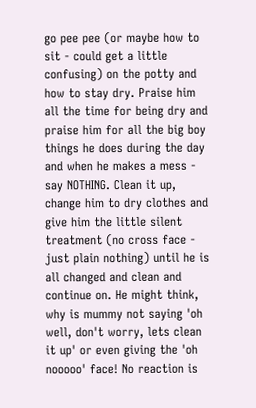go pee pee (or maybe how to sit - could get a little confusing) on the potty and how to stay dry. Praise him all the time for being dry and praise him for all the big boy things he does during the day and when he makes a mess - say NOTHING. Clean it up, change him to dry clothes and give him the little silent treatment (no cross face - just plain nothing) until he is all changed and clean and continue on. He might think, why is mummy not saying 'oh well, don't worry, lets clean it up' or even giving the 'oh nooooo' face! No reaction is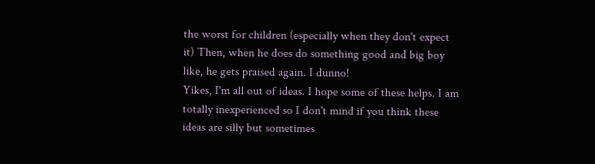the worst for children (especially when they don't expect it) Then, when he does do something good and big boy like, he gets praised again. I dunno!
Yikes, I'm all out of ideas. I hope some of these helps. I am totally inexperienced so I don't mind if you think these ideas are silly but sometimes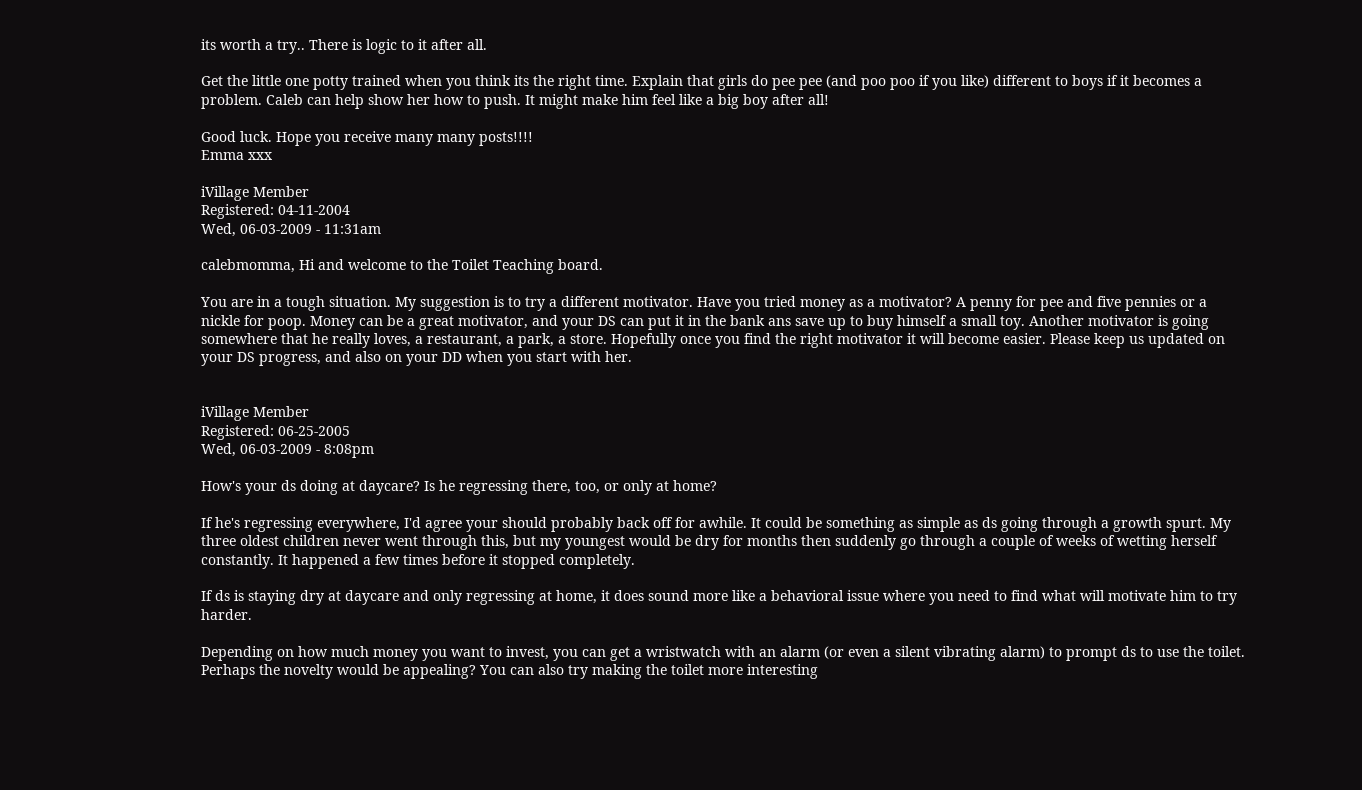its worth a try.. There is logic to it after all.

Get the little one potty trained when you think its the right time. Explain that girls do pee pee (and poo poo if you like) different to boys if it becomes a problem. Caleb can help show her how to push. It might make him feel like a big boy after all!

Good luck. Hope you receive many many posts!!!!
Emma xxx

iVillage Member
Registered: 04-11-2004
Wed, 06-03-2009 - 11:31am

calebmomma, Hi and welcome to the Toilet Teaching board.

You are in a tough situation. My suggestion is to try a different motivator. Have you tried money as a motivator? A penny for pee and five pennies or a nickle for poop. Money can be a great motivator, and your DS can put it in the bank ans save up to buy himself a small toy. Another motivator is going somewhere that he really loves, a restaurant, a park, a store. Hopefully once you find the right motivator it will become easier. Please keep us updated on your DS progress, and also on your DD when you start with her.


iVillage Member
Registered: 06-25-2005
Wed, 06-03-2009 - 8:08pm

How's your ds doing at daycare? Is he regressing there, too, or only at home?

If he's regressing everywhere, I'd agree your should probably back off for awhile. It could be something as simple as ds going through a growth spurt. My three oldest children never went through this, but my youngest would be dry for months then suddenly go through a couple of weeks of wetting herself constantly. It happened a few times before it stopped completely.

If ds is staying dry at daycare and only regressing at home, it does sound more like a behavioral issue where you need to find what will motivate him to try harder.

Depending on how much money you want to invest, you can get a wristwatch with an alarm (or even a silent vibrating alarm) to prompt ds to use the toilet. Perhaps the novelty would be appealing? You can also try making the toilet more interesting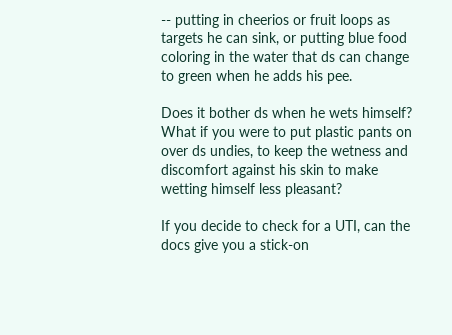-- putting in cheerios or fruit loops as targets he can sink, or putting blue food coloring in the water that ds can change to green when he adds his pee.

Does it bother ds when he wets himself? What if you were to put plastic pants on over ds undies, to keep the wetness and discomfort against his skin to make wetting himself less pleasant?

If you decide to check for a UTI, can the docs give you a stick-on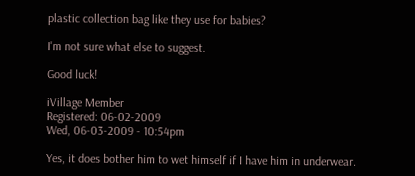plastic collection bag like they use for babies?

I'm not sure what else to suggest.

Good luck!

iVillage Member
Registered: 06-02-2009
Wed, 06-03-2009 - 10:54pm

Yes, it does bother him to wet himself if I have him in underwear.